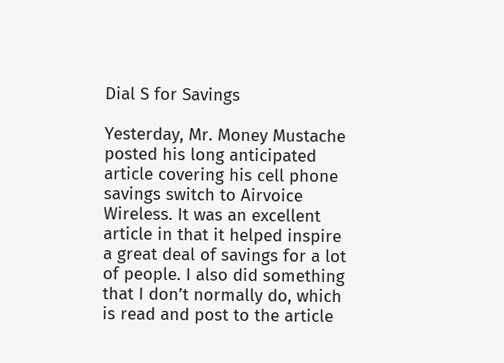Dial S for Savings

Yesterday, Mr. Money Mustache posted his long anticipated article covering his cell phone savings switch to Airvoice Wireless. It was an excellent article in that it helped inspire a great deal of savings for a lot of people. I also did something that I don’t normally do, which is read and post to the article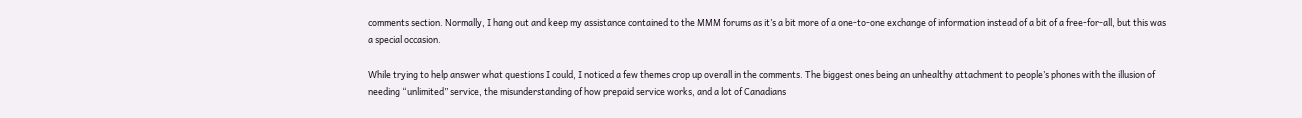comments section. Normally, I hang out and keep my assistance contained to the MMM forums as it’s a bit more of a one-to-one exchange of information instead of a bit of a free-for-all, but this was a special occasion.

While trying to help answer what questions I could, I noticed a few themes crop up overall in the comments. The biggest ones being an unhealthy attachment to people’s phones with the illusion of needing “unlimited” service, the misunderstanding of how prepaid service works, and a lot of Canadians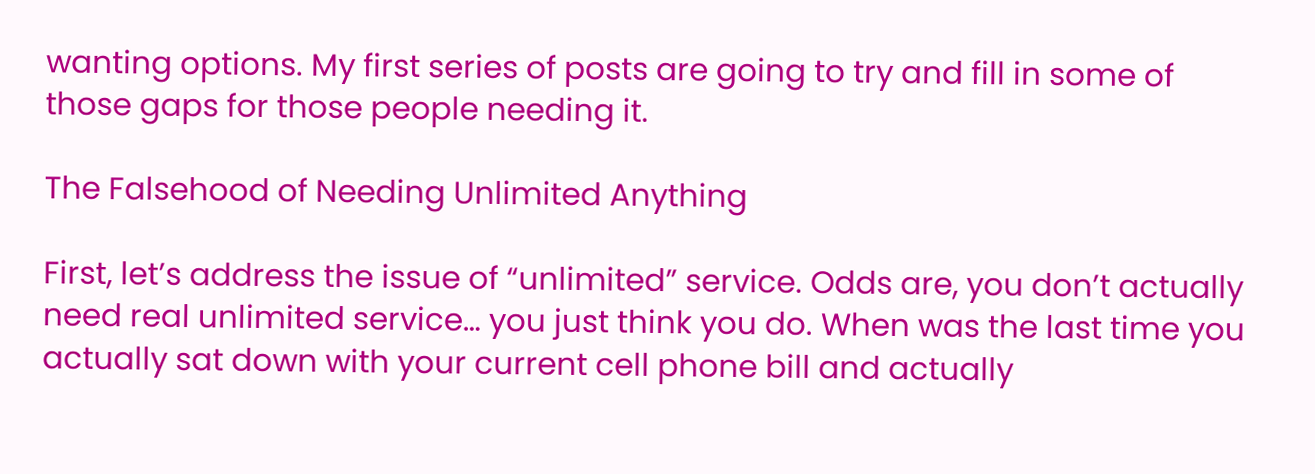wanting options. My first series of posts are going to try and fill in some of those gaps for those people needing it.

The Falsehood of Needing Unlimited Anything

First, let’s address the issue of “unlimited” service. Odds are, you don’t actually need real unlimited service… you just think you do. When was the last time you actually sat down with your current cell phone bill and actually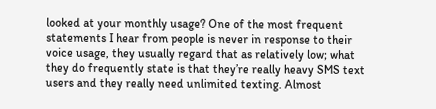looked at your monthly usage? One of the most frequent statements I hear from people is never in response to their voice usage, they usually regard that as relatively low; what they do frequently state is that they’re really heavy SMS text users and they really need unlimited texting. Almost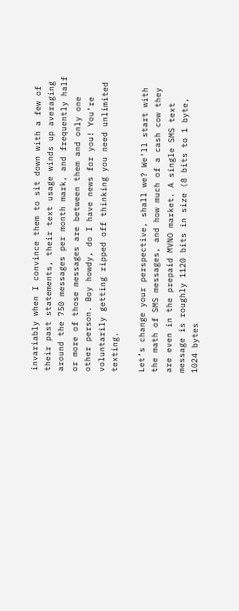invariably when I convince them to sit down with a few of their past statements, their text usage winds up averaging around the 750 messages per month mark, and frequently half or more of those messages are between them and only one other person. Boy howdy, do I have news for you! You’re voluntarily getting ripped off thinking you need unlimited texting.

Let’s change your perspective, shall we? We’ll start with the math of SMS messages, and how much of a cash cow they are even in the prepaid MVNO market. A single SMS text message is roughly 1120 bits in size (8 bits to 1 byte, 1024 bytes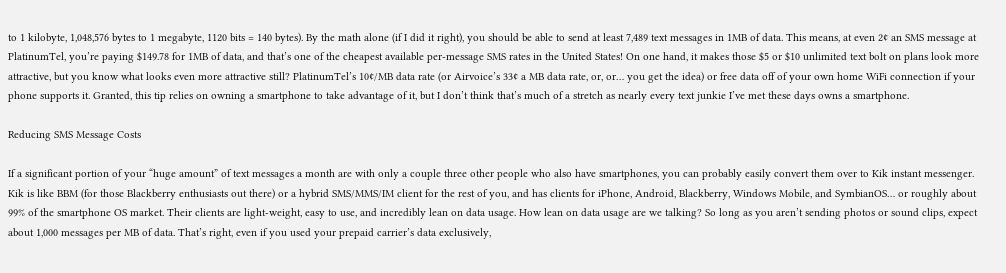to 1 kilobyte, 1,048,576 bytes to 1 megabyte, 1120 bits = 140 bytes). By the math alone (if I did it right), you should be able to send at least 7,489 text messages in 1MB of data. This means, at even 2¢ an SMS message at PlatinumTel, you’re paying $149.78 for 1MB of data, and that’s one of the cheapest available per-message SMS rates in the United States! On one hand, it makes those $5 or $10 unlimited text bolt on plans look more attractive, but you know what looks even more attractive still? PlatinumTel’s 10¢/MB data rate (or Airvoice’s 33¢ a MB data rate, or, or… you get the idea) or free data off of your own home WiFi connection if your phone supports it. Granted, this tip relies on owning a smartphone to take advantage of it, but I don’t think that’s much of a stretch as nearly every text junkie I’ve met these days owns a smartphone.

Reducing SMS Message Costs

If a significant portion of your “huge amount” of text messages a month are with only a couple three other people who also have smartphones, you can probably easily convert them over to Kik instant messenger. Kik is like BBM (for those Blackberry enthusiasts out there) or a hybrid SMS/MMS/IM client for the rest of you, and has clients for iPhone, Android, Blackberry, Windows Mobile, and SymbianOS… or roughly about 99% of the smartphone OS market. Their clients are light-weight, easy to use, and incredibly lean on data usage. How lean on data usage are we talking? So long as you aren’t sending photos or sound clips, expect about 1,000 messages per MB of data. That’s right, even if you used your prepaid carrier’s data exclusively,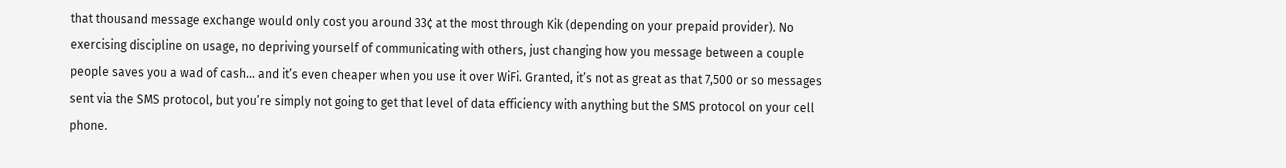that thousand message exchange would only cost you around 33¢ at the most through Kik (depending on your prepaid provider). No exercising discipline on usage, no depriving yourself of communicating with others, just changing how you message between a couple people saves you a wad of cash… and it’s even cheaper when you use it over WiFi. Granted, it’s not as great as that 7,500 or so messages sent via the SMS protocol, but you’re simply not going to get that level of data efficiency with anything but the SMS protocol on your cell phone.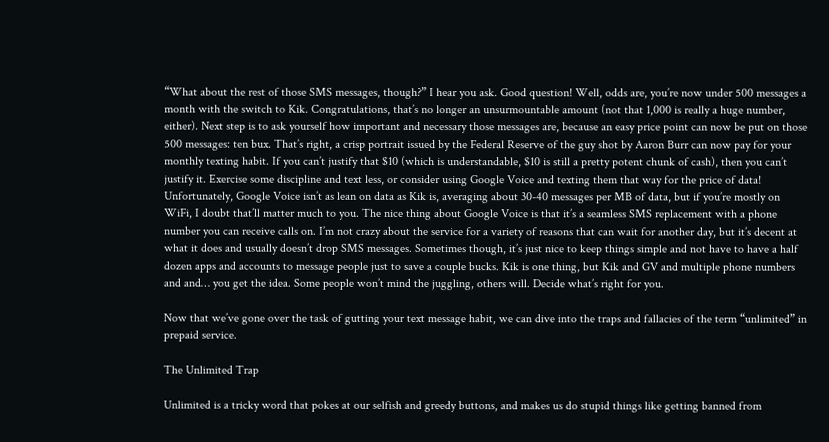“What about the rest of those SMS messages, though?” I hear you ask. Good question! Well, odds are, you’re now under 500 messages a month with the switch to Kik. Congratulations, that’s no longer an unsurmountable amount (not that 1,000 is really a huge number, either). Next step is to ask yourself how important and necessary those messages are, because an easy price point can now be put on those 500 messages: ten bux. That’s right, a crisp portrait issued by the Federal Reserve of the guy shot by Aaron Burr can now pay for your monthly texting habit. If you can’t justify that $10 (which is understandable, $10 is still a pretty potent chunk of cash), then you can’t justify it. Exercise some discipline and text less, or consider using Google Voice and texting them that way for the price of data! Unfortunately, Google Voice isn’t as lean on data as Kik is, averaging about 30-40 messages per MB of data, but if you’re mostly on WiFi, I doubt that’ll matter much to you. The nice thing about Google Voice is that it’s a seamless SMS replacement with a phone number you can receive calls on. I’m not crazy about the service for a variety of reasons that can wait for another day, but it’s decent at what it does and usually doesn’t drop SMS messages. Sometimes though, it’s just nice to keep things simple and not have to have a half dozen apps and accounts to message people just to save a couple bucks. Kik is one thing, but Kik and GV and multiple phone numbers and and… you get the idea. Some people won’t mind the juggling, others will. Decide what’s right for you.

Now that we’ve gone over the task of gutting your text message habit, we can dive into the traps and fallacies of the term “unlimited” in prepaid service.

The Unlimited Trap

Unlimited is a tricky word that pokes at our selfish and greedy buttons, and makes us do stupid things like getting banned from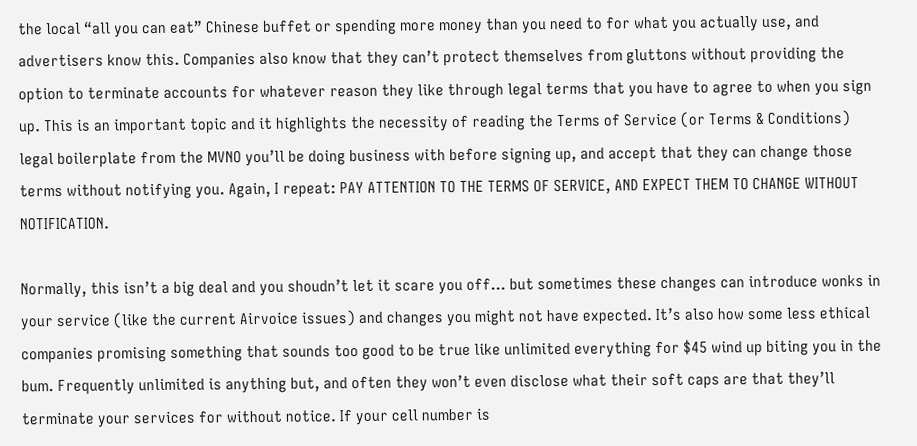the local “all you can eat” Chinese buffet or spending more money than you need to for what you actually use, and advertisers know this. Companies also know that they can’t protect themselves from gluttons without providing the option to terminate accounts for whatever reason they like through legal terms that you have to agree to when you sign up. This is an important topic and it highlights the necessity of reading the Terms of Service (or Terms & Conditions) legal boilerplate from the MVNO you’ll be doing business with before signing up, and accept that they can change those terms without notifying you. Again, I repeat: PAY ATTENTION TO THE TERMS OF SERVICE, AND EXPECT THEM TO CHANGE WITHOUT NOTIFICATION.

Normally, this isn’t a big deal and you shoudn’t let it scare you off… but sometimes these changes can introduce wonks in your service (like the current Airvoice issues) and changes you might not have expected. It’s also how some less ethical companies promising something that sounds too good to be true like unlimited everything for $45 wind up biting you in the bum. Frequently unlimited is anything but, and often they won’t even disclose what their soft caps are that they’ll terminate your services for without notice. If your cell number is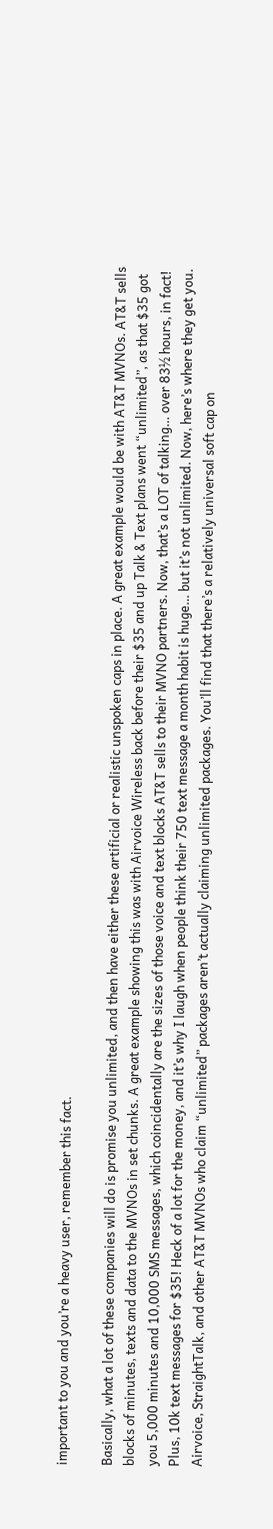important to you and you’re a heavy user, remember this fact.

Basically, what a lot of these companies will do is promise you unlimited, and then have either these artificial or realistic unspoken caps in place. A great example would be with AT&T MVNOs. AT&T sells blocks of minutes, texts and data to the MVNOs in set chunks. A great example showing this was with Airvoice Wireless back before their $35 and up Talk & Text plans went “unlimited”, as that $35 got you 5,000 minutes and 10,000 SMS messages, which coincidentally are the sizes of those voice and text blocks AT&T sells to their MVNO partners. Now, that’s a LOT of talking… over 83½ hours, in fact! Plus, 10k text messages for $35! Heck of a lot for the money, and it’s why I laugh when people think their 750 text message a month habit is huge… but it’s not unlimited. Now, here’s where they get you. Airvoice, StraightTalk, and other AT&T MVNOs who claim “unlimited” packages aren’t actually claiming unlimited packages. You’ll find that there’s a relatively universal soft cap on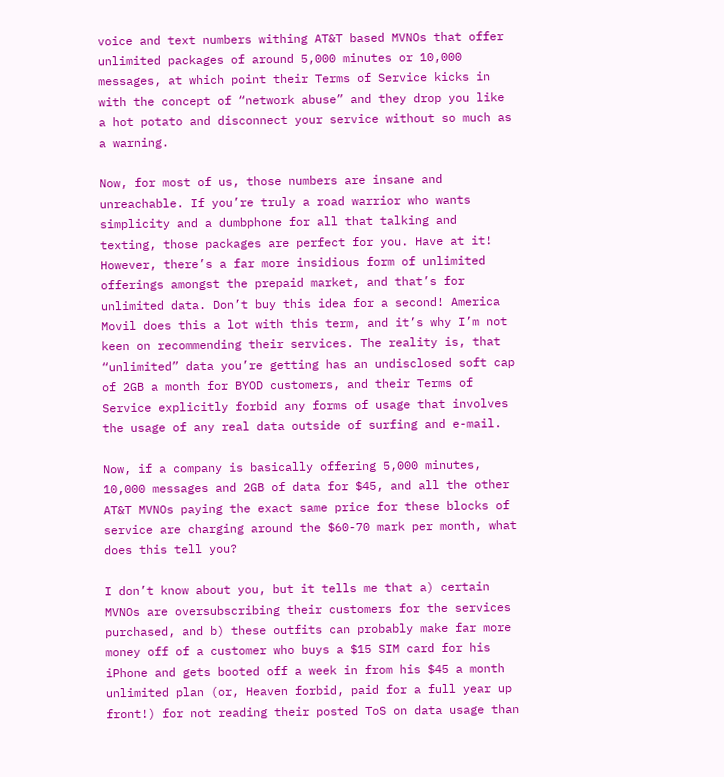voice and text numbers withing AT&T based MVNOs that offer unlimited packages of around 5,000 minutes or 10,000 messages, at which point their Terms of Service kicks in with the concept of “network abuse” and they drop you like a hot potato and disconnect your service without so much as a warning.

Now, for most of us, those numbers are insane and unreachable. If you’re truly a road warrior who wants simplicity and a dumbphone for all that talking and texting, those packages are perfect for you. Have at it! However, there’s a far more insidious form of unlimited offerings amongst the prepaid market, and that’s for unlimited data. Don’t buy this idea for a second! America Movil does this a lot with this term, and it’s why I’m not keen on recommending their services. The reality is, that “unlimited” data you’re getting has an undisclosed soft cap of 2GB a month for BYOD customers, and their Terms of Service explicitly forbid any forms of usage that involves the usage of any real data outside of surfing and e-mail.

Now, if a company is basically offering 5,000 minutes, 10,000 messages and 2GB of data for $45, and all the other AT&T MVNOs paying the exact same price for these blocks of service are charging around the $60-70 mark per month, what does this tell you?

I don’t know about you, but it tells me that a) certain MVNOs are oversubscribing their customers for the services purchased, and b) these outfits can probably make far more money off of a customer who buys a $15 SIM card for his iPhone and gets booted off a week in from his $45 a month unlimited plan (or, Heaven forbid, paid for a full year up front!) for not reading their posted ToS on data usage than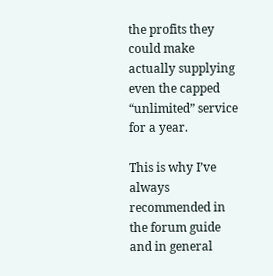the profits they could make actually supplying even the capped “unlimited” service for a year.

This is why I’ve always recommended in the forum guide and in general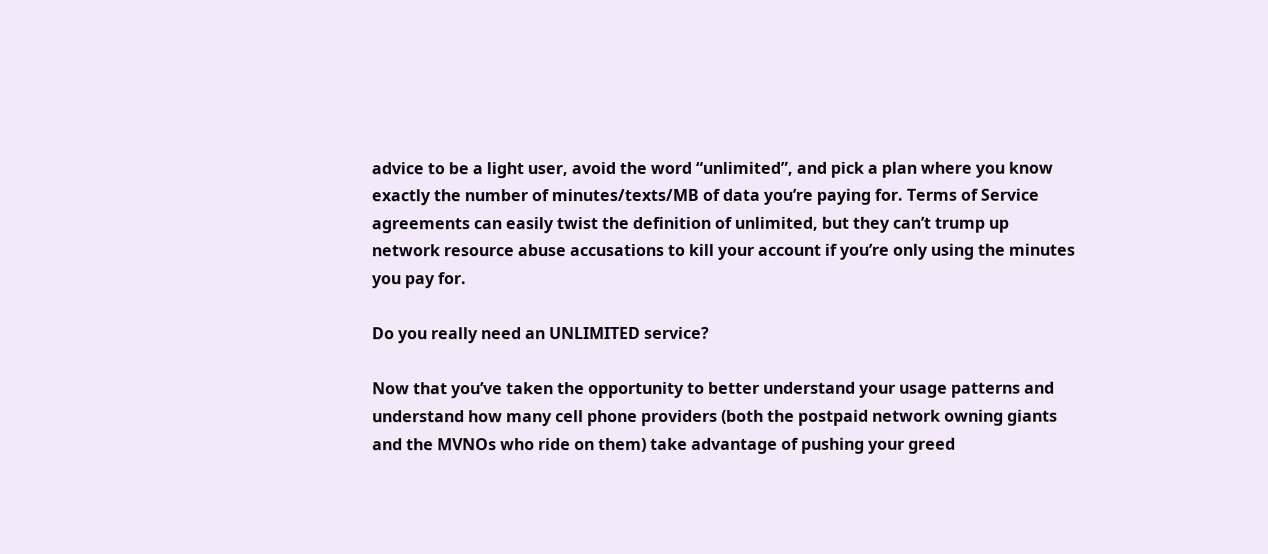advice to be a light user, avoid the word “unlimited”, and pick a plan where you know exactly the number of minutes/texts/MB of data you’re paying for. Terms of Service agreements can easily twist the definition of unlimited, but they can’t trump up network resource abuse accusations to kill your account if you’re only using the minutes you pay for.

Do you really need an UNLIMITED service?

Now that you’ve taken the opportunity to better understand your usage patterns and understand how many cell phone providers (both the postpaid network owning giants and the MVNOs who ride on them) take advantage of pushing your greed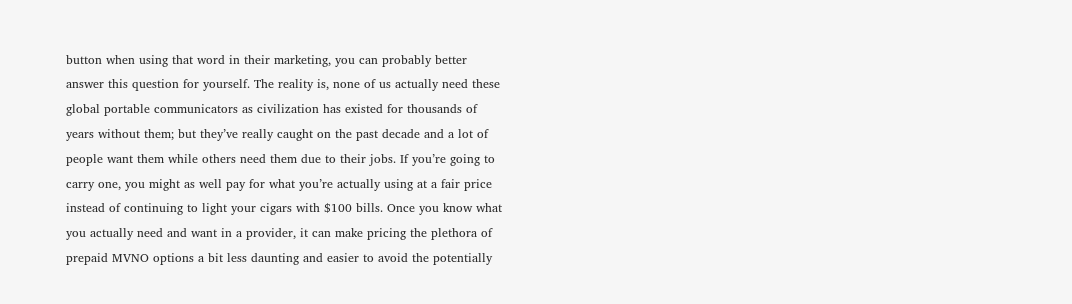button when using that word in their marketing, you can probably better answer this question for yourself. The reality is, none of us actually need these global portable communicators as civilization has existed for thousands of years without them; but they’ve really caught on the past decade and a lot of people want them while others need them due to their jobs. If you’re going to carry one, you might as well pay for what you’re actually using at a fair price instead of continuing to light your cigars with $100 bills. Once you know what you actually need and want in a provider, it can make pricing the plethora of prepaid MVNO options a bit less daunting and easier to avoid the potentially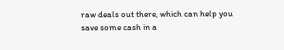raw deals out there, which can help you save some cash in a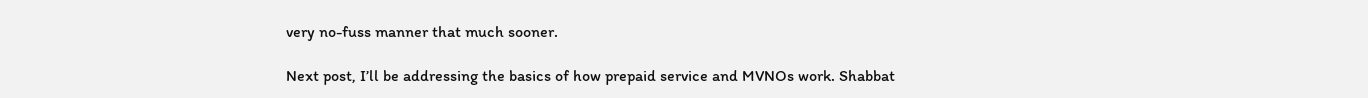very no-fuss manner that much sooner.

Next post, I’ll be addressing the basics of how prepaid service and MVNOs work. Shabbat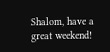Shalom, have a great weekend!